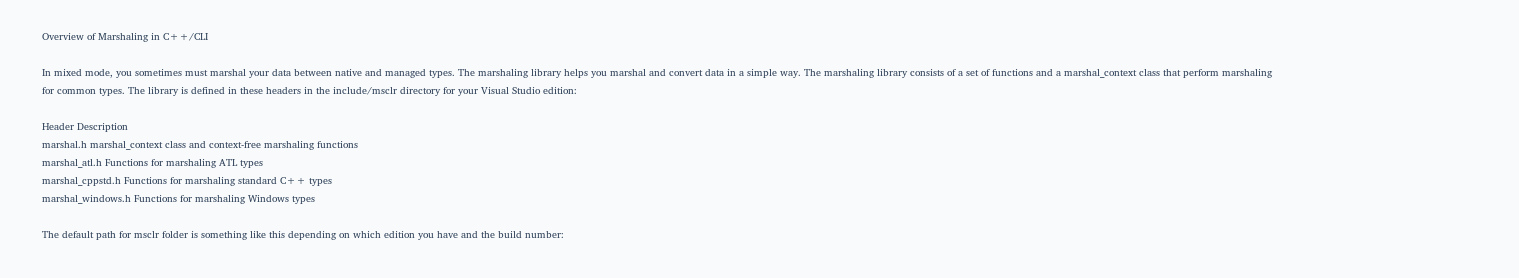Overview of Marshaling in C++/CLI

In mixed mode, you sometimes must marshal your data between native and managed types. The marshaling library helps you marshal and convert data in a simple way. The marshaling library consists of a set of functions and a marshal_context class that perform marshaling for common types. The library is defined in these headers in the include/msclr directory for your Visual Studio edition:

Header Description
marshal.h marshal_context class and context-free marshaling functions
marshal_atl.h Functions for marshaling ATL types
marshal_cppstd.h Functions for marshaling standard C++ types
marshal_windows.h Functions for marshaling Windows types

The default path for msclr folder is something like this depending on which edition you have and the build number: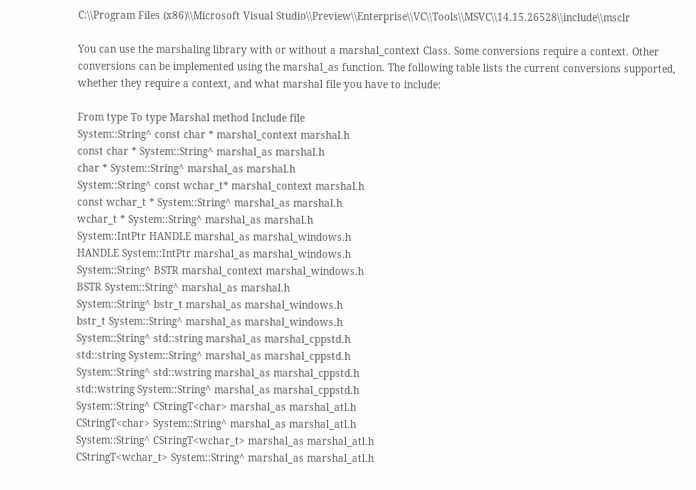C:\\Program Files (x86)\\Microsoft Visual Studio\\Preview\\Enterprise\\VC\\Tools\\MSVC\\14.15.26528\\include\\msclr

You can use the marshaling library with or without a marshal_context Class. Some conversions require a context. Other conversions can be implemented using the marshal_as function. The following table lists the current conversions supported, whether they require a context, and what marshal file you have to include:

From type To type Marshal method Include file
System::String^ const char * marshal_context marshal.h
const char * System::String^ marshal_as marshal.h
char * System::String^ marshal_as marshal.h
System::String^ const wchar_t* marshal_context marshal.h
const wchar_t * System::String^ marshal_as marshal.h
wchar_t * System::String^ marshal_as marshal.h
System::IntPtr HANDLE marshal_as marshal_windows.h
HANDLE System::IntPtr marshal_as marshal_windows.h
System::String^ BSTR marshal_context marshal_windows.h
BSTR System::String^ marshal_as marshal.h
System::String^ bstr_t marshal_as marshal_windows.h
bstr_t System::String^ marshal_as marshal_windows.h
System::String^ std::string marshal_as marshal_cppstd.h
std::string System::String^ marshal_as marshal_cppstd.h
System::String^ std::wstring marshal_as marshal_cppstd.h
std::wstring System::String^ marshal_as marshal_cppstd.h
System::String^ CStringT<char> marshal_as marshal_atl.h
CStringT<char> System::String^ marshal_as marshal_atl.h
System::String^ CStringT<wchar_t> marshal_as marshal_atl.h
CStringT<wchar_t> System::String^ marshal_as marshal_atl.h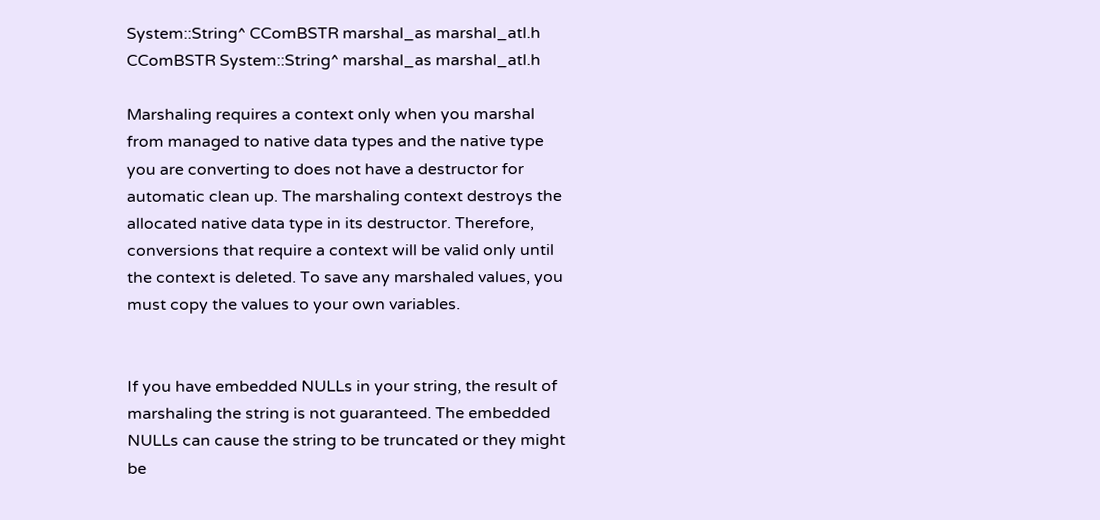System::String^ CComBSTR marshal_as marshal_atl.h
CComBSTR System::String^ marshal_as marshal_atl.h

Marshaling requires a context only when you marshal from managed to native data types and the native type you are converting to does not have a destructor for automatic clean up. The marshaling context destroys the allocated native data type in its destructor. Therefore, conversions that require a context will be valid only until the context is deleted. To save any marshaled values, you must copy the values to your own variables.


If you have embedded NULLs in your string, the result of marshaling the string is not guaranteed. The embedded NULLs can cause the string to be truncated or they might be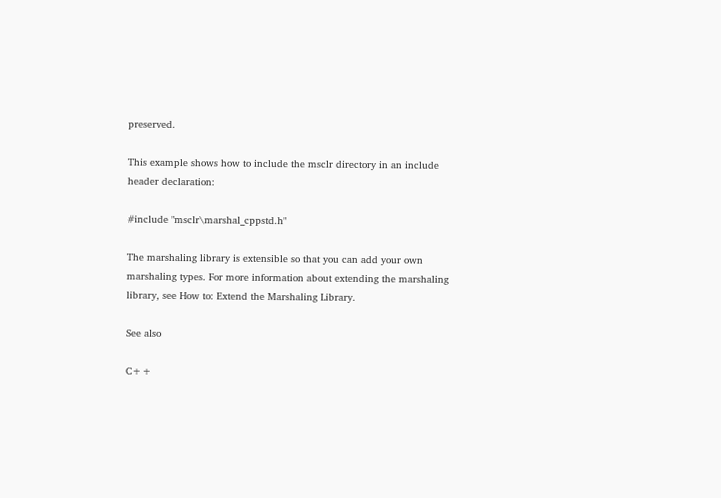preserved.

This example shows how to include the msclr directory in an include header declaration:

#include "msclr\marshal_cppstd.h"

The marshaling library is extensible so that you can add your own marshaling types. For more information about extending the marshaling library, see How to: Extend the Marshaling Library.

See also

C++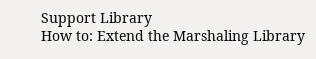Support Library
How to: Extend the Marshaling Library